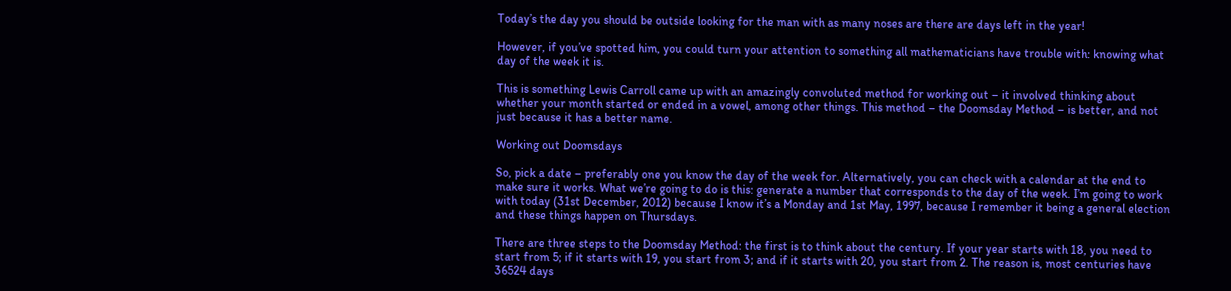Today’s the day you should be outside looking for the man with as many noses are there are days left in the year!

However, if you’ve spotted him, you could turn your attention to something all mathematicians have trouble with: knowing what day of the week it is.

This is something Lewis Carroll came up with an amazingly convoluted method for working out – it involved thinking about whether your month started or ended in a vowel, among other things. This method – the Doomsday Method – is better, and not just because it has a better name.

Working out Doomsdays

So, pick a date – preferably one you know the day of the week for. Alternatively, you can check with a calendar at the end to make sure it works. What we’re going to do is this: generate a number that corresponds to the day of the week. I’m going to work with today (31st December, 2012) because I know it’s a Monday and 1st May, 1997, because I remember it being a general election and these things happen on Thursdays.

There are three steps to the Doomsday Method: the first is to think about the century. If your year starts with 18, you need to start from 5; if it starts with 19, you start from 3; and if it starts with 20, you start from 2. The reason is, most centuries have 36524 days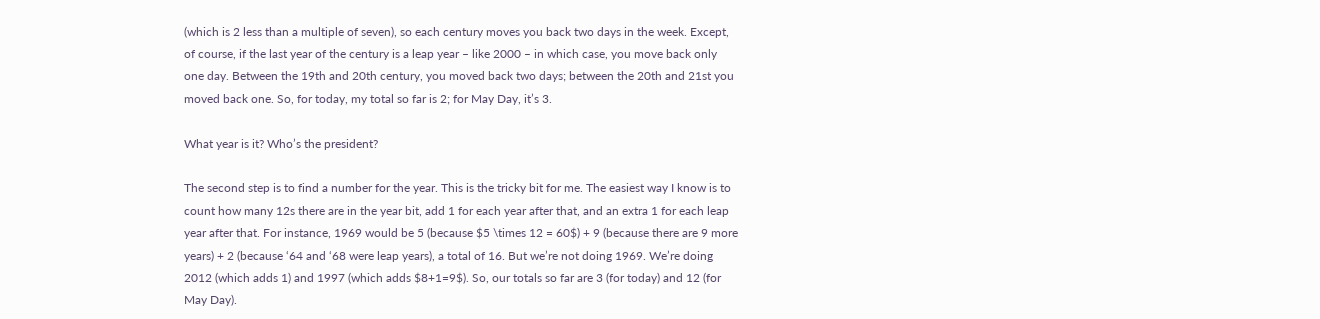(which is 2 less than a multiple of seven), so each century moves you back two days in the week. Except, of course, if the last year of the century is a leap year – like 2000 – in which case, you move back only one day. Between the 19th and 20th century, you moved back two days; between the 20th and 21st you moved back one. So, for today, my total so far is 2; for May Day, it’s 3.

What year is it? Who’s the president?

The second step is to find a number for the year. This is the tricky bit for me. The easiest way I know is to count how many 12s there are in the year bit, add 1 for each year after that, and an extra 1 for each leap year after that. For instance, 1969 would be 5 (because $5 \times 12 = 60$) + 9 (because there are 9 more years) + 2 (because ‘64 and ‘68 were leap years), a total of 16. But we’re not doing 1969. We’re doing 2012 (which adds 1) and 1997 (which adds $8+1=9$). So, our totals so far are 3 (for today) and 12 (for May Day).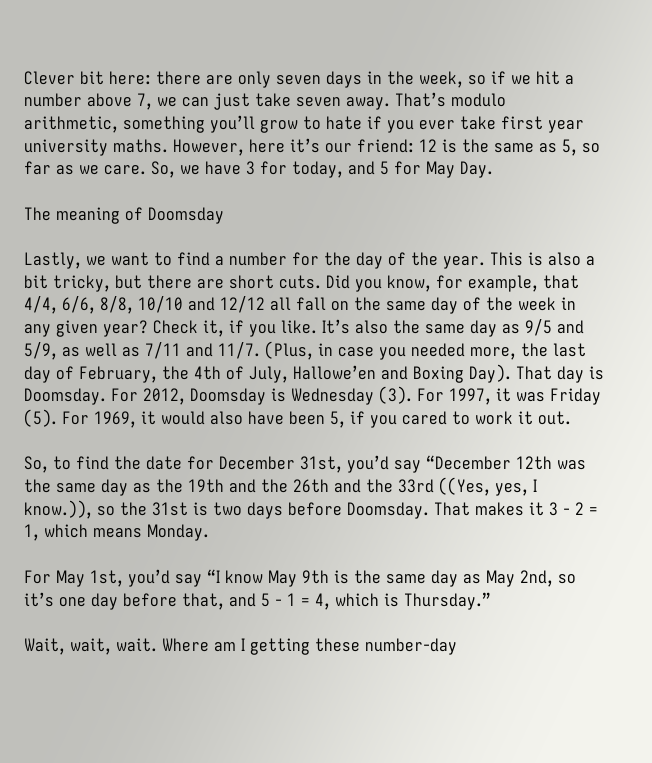Clever bit here: there are only seven days in the week, so if we hit a number above 7, we can just take seven away. That’s modulo arithmetic, something you’ll grow to hate if you ever take first year university maths. However, here it’s our friend: 12 is the same as 5, so far as we care. So, we have 3 for today, and 5 for May Day.

The meaning of Doomsday

Lastly, we want to find a number for the day of the year. This is also a bit tricky, but there are short cuts. Did you know, for example, that 4/4, 6/6, 8/8, 10/10 and 12/12 all fall on the same day of the week in any given year? Check it, if you like. It’s also the same day as 9/5 and 5/9, as well as 7/11 and 11/7. (Plus, in case you needed more, the last day of February, the 4th of July, Hallowe’en and Boxing Day). That day is Doomsday. For 2012, Doomsday is Wednesday (3). For 1997, it was Friday (5). For 1969, it would also have been 5, if you cared to work it out.

So, to find the date for December 31st, you’d say “December 12th was the same day as the 19th and the 26th and the 33rd ((Yes, yes, I know.)), so the 31st is two days before Doomsday. That makes it 3 - 2 = 1, which means Monday.

For May 1st, you’d say “I know May 9th is the same day as May 2nd, so it’s one day before that, and 5 - 1 = 4, which is Thursday.”

Wait, wait, wait. Where am I getting these number-day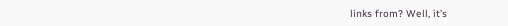links from? Well, it’s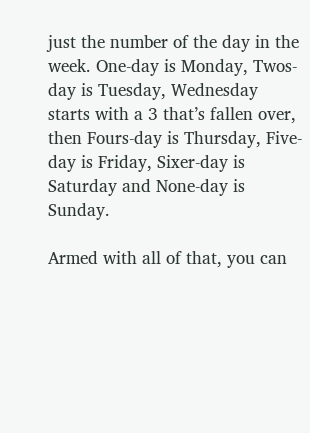just the number of the day in the week. One-day is Monday, Twos-day is Tuesday, Wednesday starts with a 3 that’s fallen over, then Fours-day is Thursday, Five-day is Friday, Sixer-day is Saturday and None-day is Sunday.

Armed with all of that, you can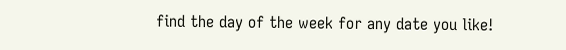find the day of the week for any date you like!